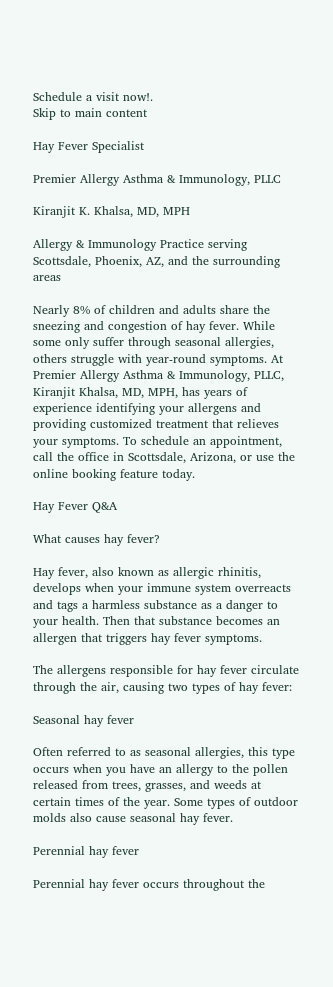Schedule a visit now!.
Skip to main content

Hay Fever Specialist

Premier Allergy Asthma & Immunology, PLLC

Kiranjit K. Khalsa, MD, MPH

Allergy & Immunology Practice serving Scottsdale, Phoenix, AZ, and the surrounding areas

Nearly 8% of children and adults share the sneezing and congestion of hay fever. While some only suffer through seasonal allergies, others struggle with year-round symptoms. At Premier Allergy Asthma & Immunology, PLLC, Kiranjit Khalsa, MD, MPH, has years of experience identifying your allergens and providing customized treatment that relieves your symptoms. To schedule an appointment, call the office in Scottsdale, Arizona, or use the online booking feature today.

Hay Fever Q&A

What causes hay fever?

Hay fever, also known as allergic rhinitis, develops when your immune system overreacts and tags a harmless substance as a danger to your health. Then that substance becomes an allergen that triggers hay fever symptoms.

The allergens responsible for hay fever circulate through the air, causing two types of hay fever:

Seasonal hay fever

Often referred to as seasonal allergies, this type occurs when you have an allergy to the pollen released from trees, grasses, and weeds at certain times of the year. Some types of outdoor molds also cause seasonal hay fever.

Perennial hay fever

Perennial hay fever occurs throughout the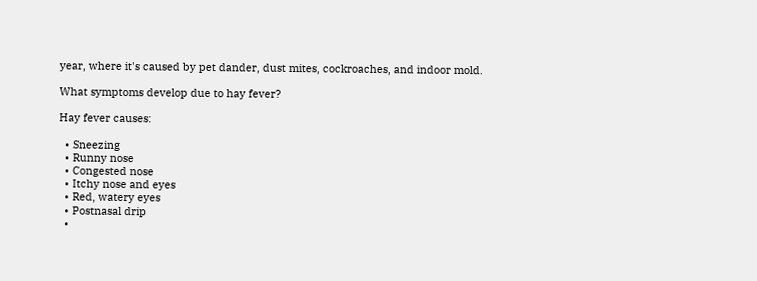year, where it's caused by pet dander, dust mites, cockroaches, and indoor mold.

What symptoms develop due to hay fever?

Hay fever causes:

  • Sneezing
  • Runny nose
  • Congested nose
  • Itchy nose and eyes
  • Red, watery eyes
  • Postnasal drip
  •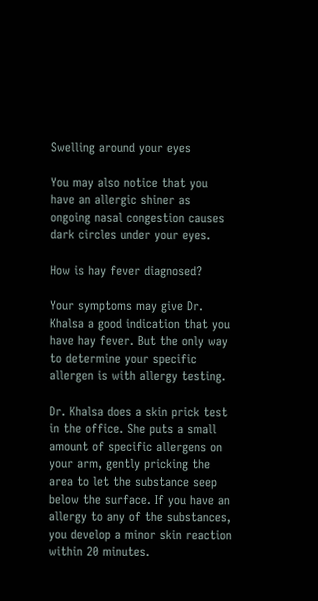Swelling around your eyes

You may also notice that you have an allergic shiner as ongoing nasal congestion causes dark circles under your eyes.

How is hay fever diagnosed?

Your symptoms may give Dr. Khalsa a good indication that you have hay fever. But the only way to determine your specific allergen is with allergy testing.

Dr. Khalsa does a skin prick test in the office. She puts a small amount of specific allergens on your arm, gently pricking the area to let the substance seep below the surface. If you have an allergy to any of the substances, you develop a minor skin reaction within 20 minutes.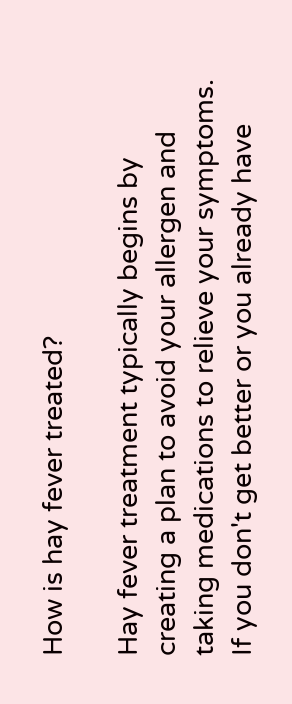How is hay fever treated?

Hay fever treatment typically begins by creating a plan to avoid your allergen and taking medications to relieve your symptoms. If you don't get better or you already have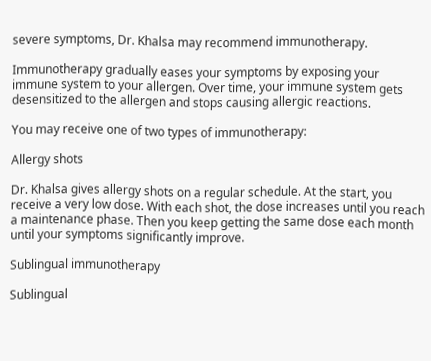severe symptoms, Dr. Khalsa may recommend immunotherapy.

Immunotherapy gradually eases your symptoms by exposing your immune system to your allergen. Over time, your immune system gets desensitized to the allergen and stops causing allergic reactions.

You may receive one of two types of immunotherapy:

Allergy shots

Dr. Khalsa gives allergy shots on a regular schedule. At the start, you receive a very low dose. With each shot, the dose increases until you reach a maintenance phase. Then you keep getting the same dose each month until your symptoms significantly improve.

Sublingual immunotherapy

Sublingual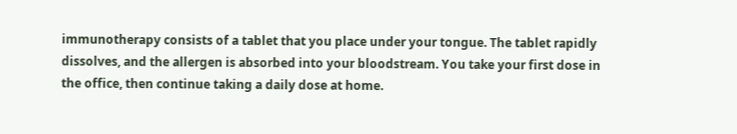immunotherapy consists of a tablet that you place under your tongue. The tablet rapidly dissolves, and the allergen is absorbed into your bloodstream. You take your first dose in the office, then continue taking a daily dose at home.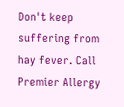Don't keep suffering from hay fever. Call Premier Allergy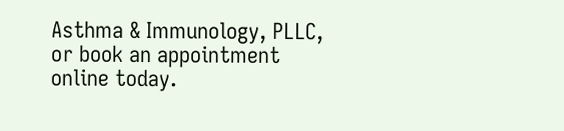Asthma & Immunology, PLLC, or book an appointment online today.